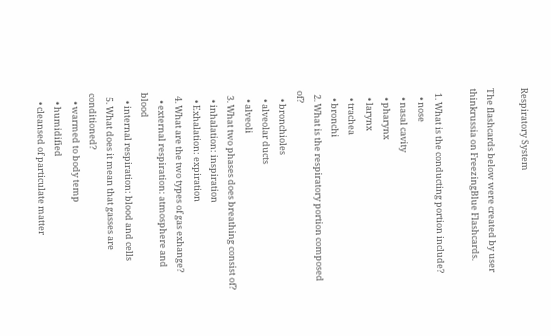Respiratory System

The flashcards below were created by user thinkrussia on FreezingBlue Flashcards.

  1. What is the conducting portion include?
    • nose
    • nasal cavity
    • pharynx
    • larynx
    • trachea
    • bronchi
  2. What is the respiratory portion composed of?
    • bronchioles
    • alveolar ducts
    • alveoli
  3. What two phases does breathing consist of?
    • inhalation: inspiration
    • Exhalation: expiration
  4. What are the two types of gas exhange?
    • external respiration: atmosphere and blood
    • internal respiration: blood and cells
  5. What does it mean that gasses are conditioned?
    • warmed to body temp
    • humidified
    • cleansed of particulate matter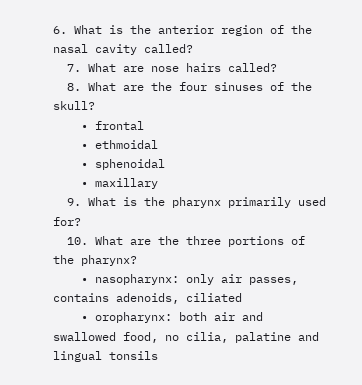6. What is the anterior region of the nasal cavity called?
  7. What are nose hairs called?
  8. What are the four sinuses of the skull?
    • frontal
    • ethmoidal
    • sphenoidal
    • maxillary
  9. What is the pharynx primarily used for?
  10. What are the three portions of the pharynx?
    • nasopharynx: only air passes, contains adenoids, ciliated
    • oropharynx: both air and swallowed food, no cilia, palatine and lingual tonsils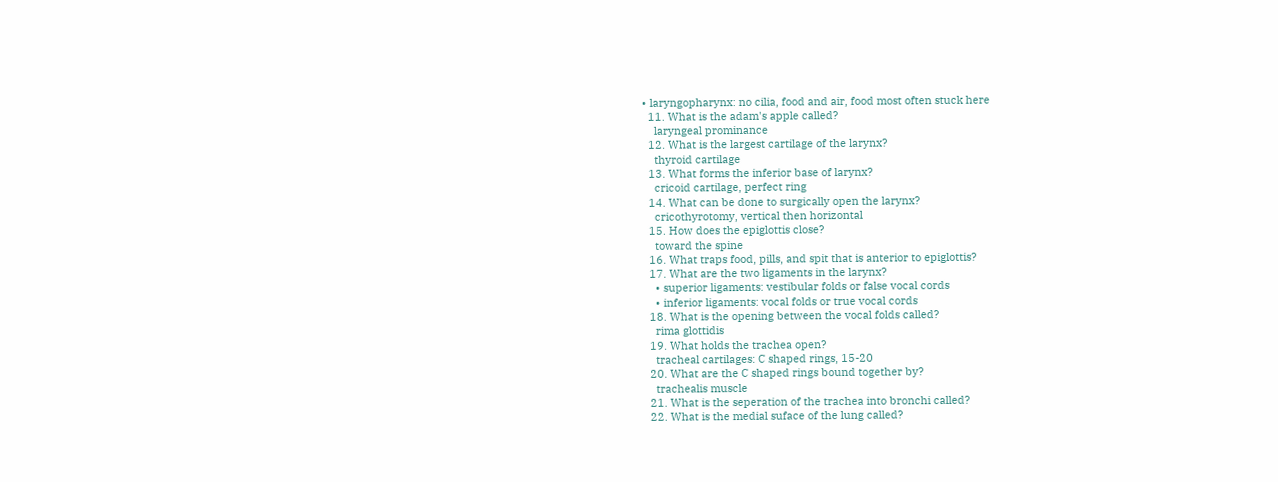• laryngopharynx: no cilia, food and air, food most often stuck here
  11. What is the adam's apple called?
    laryngeal prominance
  12. What is the largest cartilage of the larynx?
    thyroid cartilage
  13. What forms the inferior base of larynx?
    cricoid cartilage, perfect ring
  14. What can be done to surgically open the larynx?
    cricothyrotomy, vertical then horizontal
  15. How does the epiglottis close?
    toward the spine
  16. What traps food, pills, and spit that is anterior to epiglottis?
  17. What are the two ligaments in the larynx?
    • superior ligaments: vestibular folds or false vocal cords
    • inferior ligaments: vocal folds or true vocal cords
  18. What is the opening between the vocal folds called?
    rima glottidis
  19. What holds the trachea open?
    tracheal cartilages: C shaped rings, 15-20
  20. What are the C shaped rings bound together by?
    trachealis muscle
  21. What is the seperation of the trachea into bronchi called?
  22. What is the medial suface of the lung called?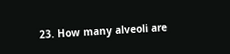23. How many alveoli are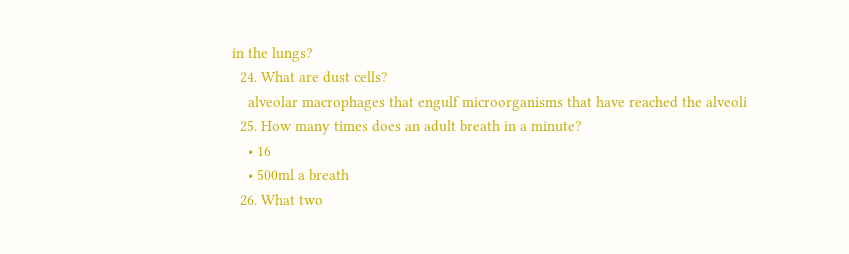in the lungs?
  24. What are dust cells?
    alveolar macrophages that engulf microorganisms that have reached the alveoli
  25. How many times does an adult breath in a minute?
    • 16
    • 500ml a breath
  26. What two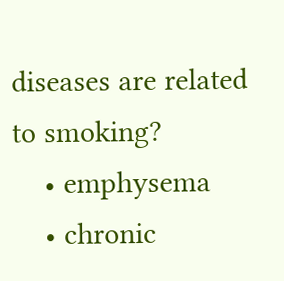diseases are related to smoking?
    • emphysema
    • chronic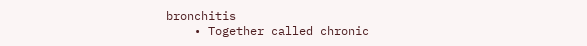bronchitis
    • Together called chronic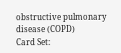obstructive pulmonary disease (COPD)
Card Set: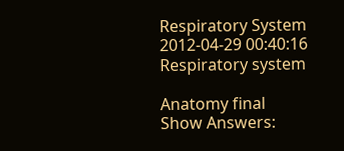Respiratory System
2012-04-29 00:40:16
Respiratory system

Anatomy final
Show Answers: